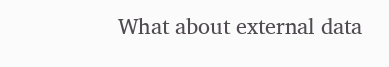What about external data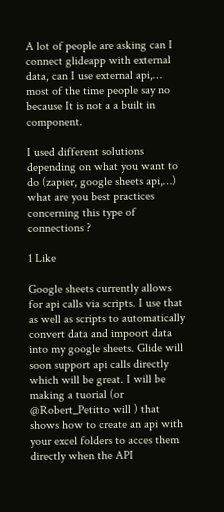A lot of people are asking can I connect glideapp with external data, can I use external api,…
most of the time people say no because It is not a a built in component.

I used different solutions depending on what you want to do (zapier, google sheets api,…)
what are you best practices concerning this type of connections ?

1 Like

Google sheets currently allows for api calls via scripts. I use that as well as scripts to automatically convert data and impoort data into my google sheets. Glide will soon support api calls directly which will be great. I will be making a tuorial (or @Robert_Petitto will ) that shows how to create an api with your excel folders to acces them directly when the API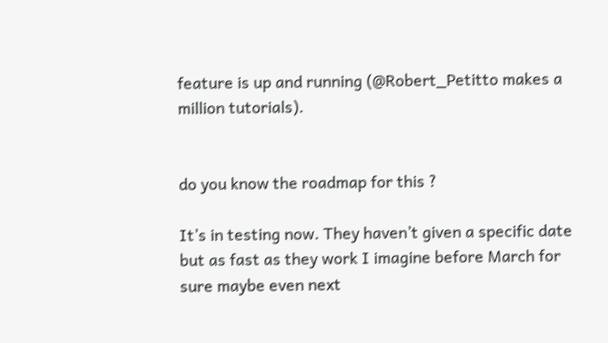feature is up and running (@Robert_Petitto makes a million tutorials).


do you know the roadmap for this ?

It’s in testing now. They haven’t given a specific date but as fast as they work I imagine before March for sure maybe even next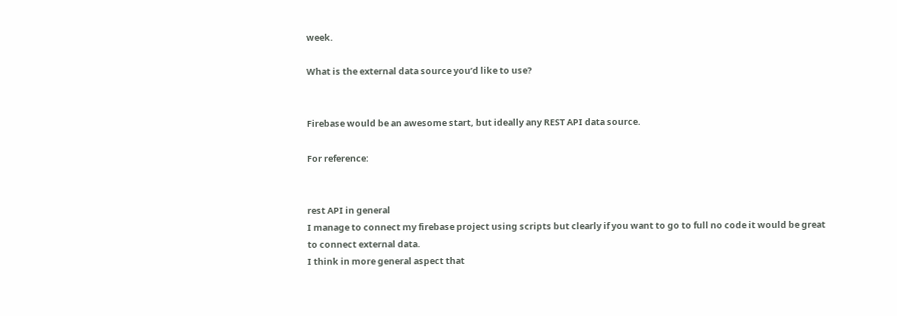week.

What is the external data source you’d like to use?


Firebase would be an awesome start, but ideally any REST API data source.

For reference:


rest API in general
I manage to connect my firebase project using scripts but clearly if you want to go to full no code it would be great to connect external data.
I think in more general aspect that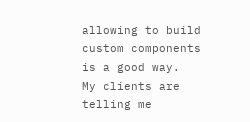allowing to build custom components is a good way.
My clients are telling me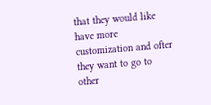that they would like have more customization and ofter they want to go to other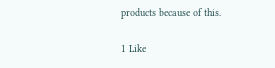products because of this.

1 Like